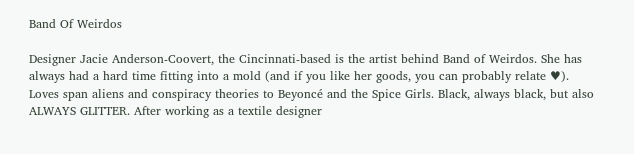Band Of Weirdos

Designer Jacie Anderson-Coovert, the Cincinnati-based is the artist behind Band of Weirdos. She has always had a hard time fitting into a mold (and if you like her goods, you can probably relate ♥). Loves span aliens and conspiracy theories to Beyoncé and the Spice Girls. Black, always black, but also ALWAYS GLITTER. After working as a textile designer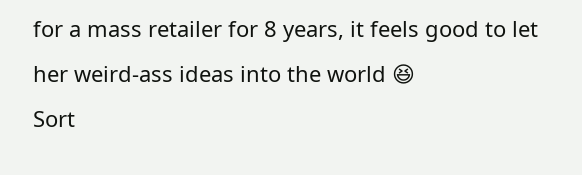for a mass retailer for 8 years, it feels good to let her weird-ass ideas into the world 😆
Sort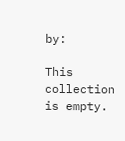by:

This collection is empty.